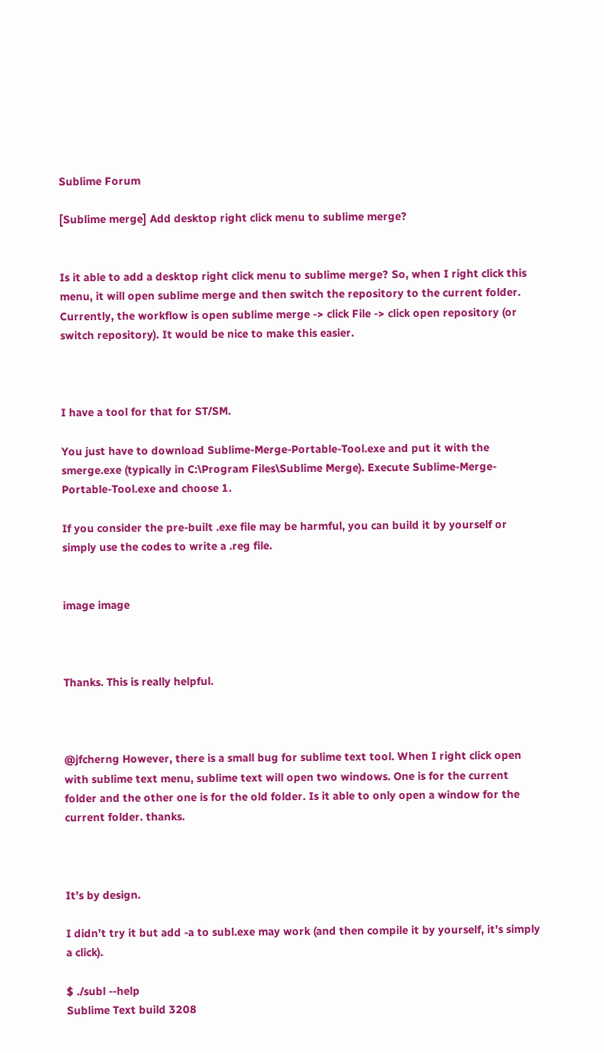Sublime Forum

[Sublime merge] Add desktop right click menu to sublime merge?


Is it able to add a desktop right click menu to sublime merge? So, when I right click this menu, it will open sublime merge and then switch the repository to the current folder. Currently, the workflow is open sublime merge -> click File -> click open repository (or switch repository). It would be nice to make this easier.



I have a tool for that for ST/SM.

You just have to download Sublime-Merge-Portable-Tool.exe and put it with the smerge.exe (typically in C:\Program Files\Sublime Merge). Execute Sublime-Merge-Portable-Tool.exe and choose 1.

If you consider the pre-built .exe file may be harmful, you can build it by yourself or simply use the codes to write a .reg file.


image image



Thanks. This is really helpful.



@jfcherng However, there is a small bug for sublime text tool. When I right click open with sublime text menu, sublime text will open two windows. One is for the current folder and the other one is for the old folder. Is it able to only open a window for the current folder. thanks.



It’s by design.

I didn’t try it but add -a to subl.exe may work (and then compile it by yourself, it’s simply a click).

$ ./subl --help
Sublime Text build 3208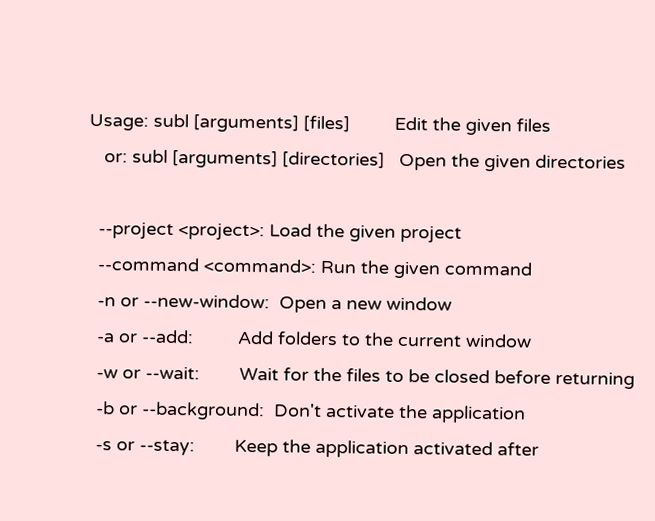Usage: subl [arguments] [files]         Edit the given files
   or: subl [arguments] [directories]   Open the given directories

  --project <project>: Load the given project
  --command <command>: Run the given command
  -n or --new-window:  Open a new window
  -a or --add:         Add folders to the current window
  -w or --wait:        Wait for the files to be closed before returning
  -b or --background:  Don't activate the application
  -s or --stay:        Keep the application activated after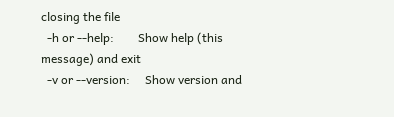closing the file
  -h or --help:        Show help (this message) and exit
  -v or --version:     Show version and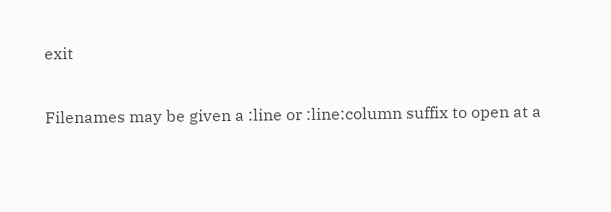exit

Filenames may be given a :line or :line:column suffix to open at a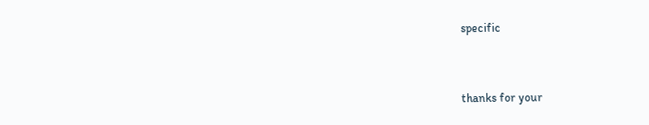specific


thanks for your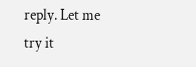reply. Let me try it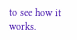to see how it works.